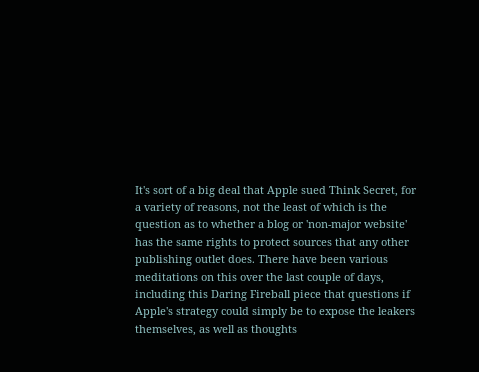It's sort of a big deal that Apple sued Think Secret, for a variety of reasons, not the least of which is the question as to whether a blog or 'non-major website' has the same rights to protect sources that any other publishing outlet does. There have been various meditations on this over the last couple of days, including this Daring Fireball piece that questions if Apple's strategy could simply be to expose the leakers themselves, as well as thoughts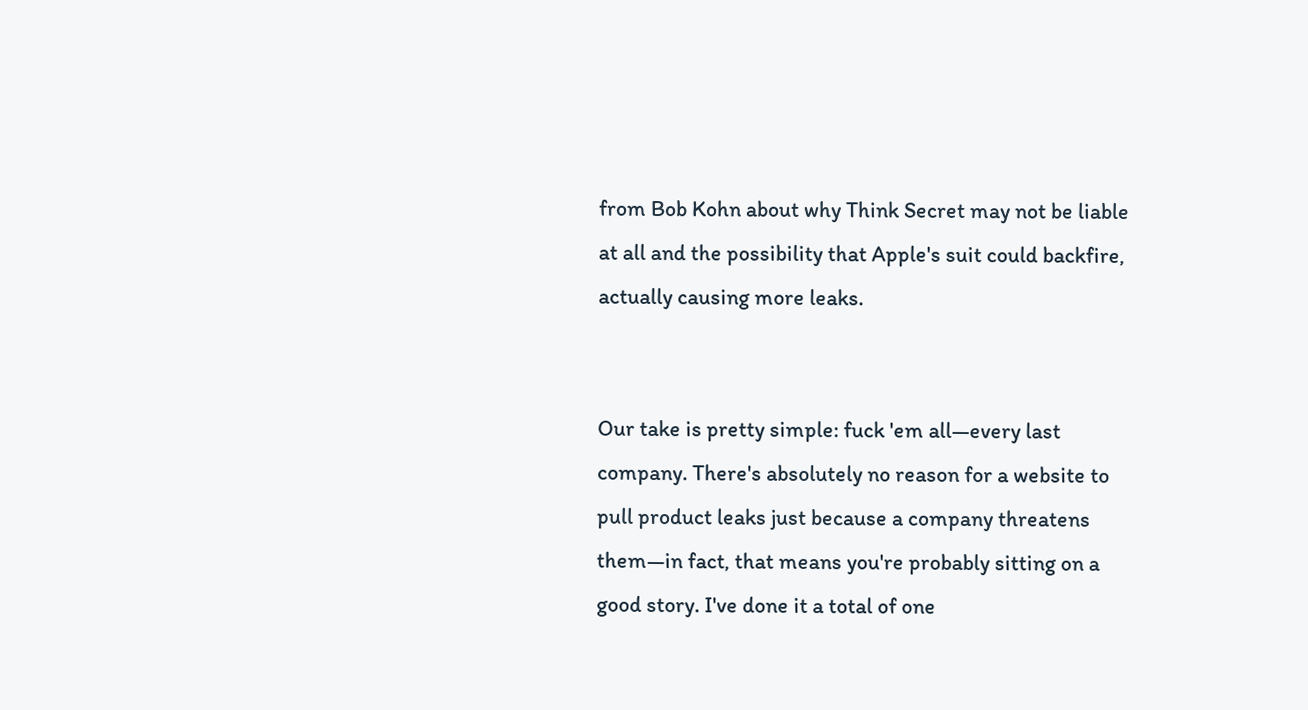from Bob Kohn about why Think Secret may not be liable at all and the possibility that Apple's suit could backfire, actually causing more leaks.


Our take is pretty simple: fuck 'em all—every last company. There's absolutely no reason for a website to pull product leaks just because a company threatens them—in fact, that means you're probably sitting on a good story. I've done it a total of one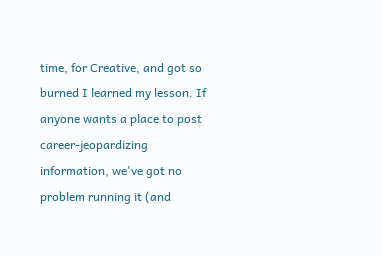time, for Creative, and got so burned I learned my lesson. If anyone wants a place to post career-jeopardizing information, we've got no problem running it (and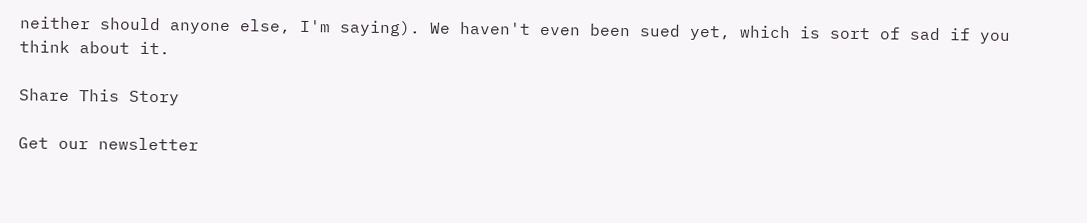neither should anyone else, I'm saying). We haven't even been sued yet, which is sort of sad if you think about it.

Share This Story

Get our newsletter